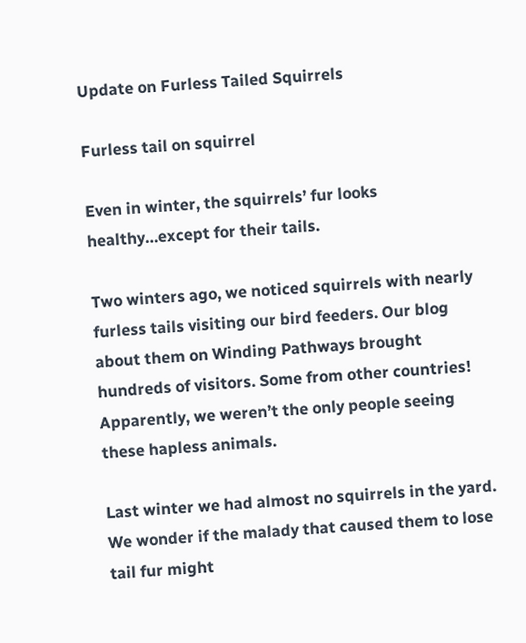Update on Furless Tailed Squirrels

Furless tail on squirrel

Even in winter, the squirrels’ fur looks healthy…except for their tails.

Two winters ago, we noticed squirrels with nearly furless tails visiting our bird feeders. Our blog about them on Winding Pathways brought hundreds of visitors. Some from other countries! Apparently, we weren’t the only people seeing these hapless animals.

Last winter we had almost no squirrels in the yard. We wonder if the malady that caused them to lose tail fur might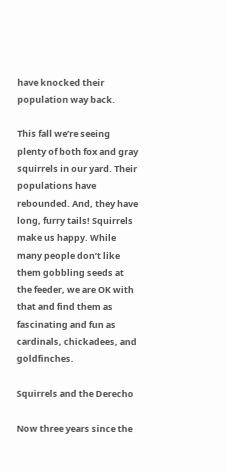have knocked their population way back.

This fall we’re seeing plenty of both fox and gray squirrels in our yard. Their populations have rebounded. And, they have long, furry tails! Squirrels make us happy. While many people don’t like them gobbling seeds at the feeder, we are OK with that and find them as fascinating and fun as cardinals, chickadees, and goldfinches.

Squirrels and the Derecho

Now three years since the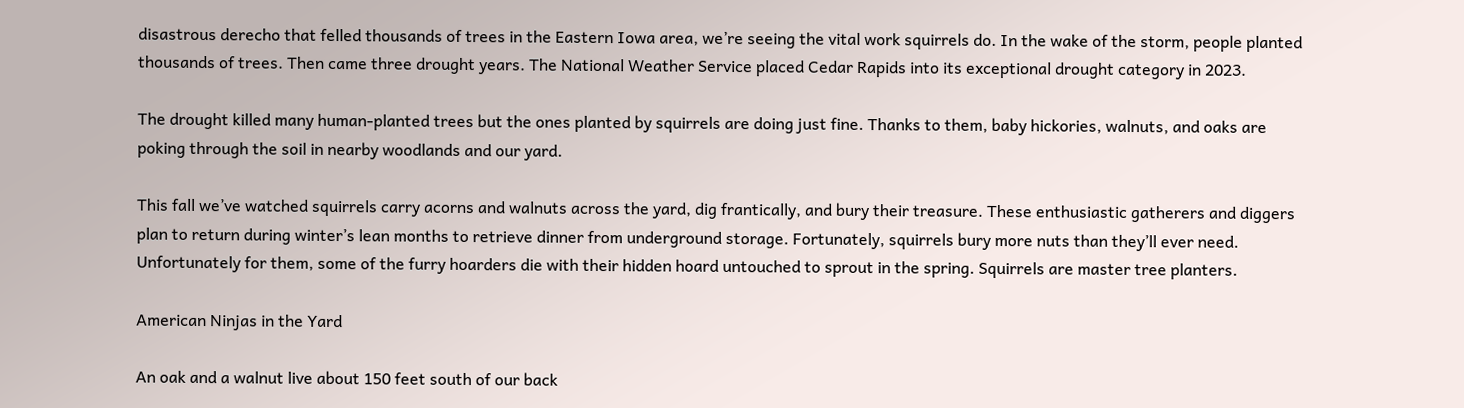disastrous derecho that felled thousands of trees in the Eastern Iowa area, we’re seeing the vital work squirrels do. In the wake of the storm, people planted thousands of trees. Then came three drought years. The National Weather Service placed Cedar Rapids into its exceptional drought category in 2023.

The drought killed many human-planted trees but the ones planted by squirrels are doing just fine. Thanks to them, baby hickories, walnuts, and oaks are poking through the soil in nearby woodlands and our yard.

This fall we’ve watched squirrels carry acorns and walnuts across the yard, dig frantically, and bury their treasure. These enthusiastic gatherers and diggers plan to return during winter’s lean months to retrieve dinner from underground storage. Fortunately, squirrels bury more nuts than they’ll ever need. Unfortunately for them, some of the furry hoarders die with their hidden hoard untouched to sprout in the spring. Squirrels are master tree planters.

American Ninjas in the Yard

An oak and a walnut live about 150 feet south of our back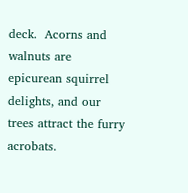deck.  Acorns and walnuts are epicurean squirrel delights, and our trees attract the furry acrobats.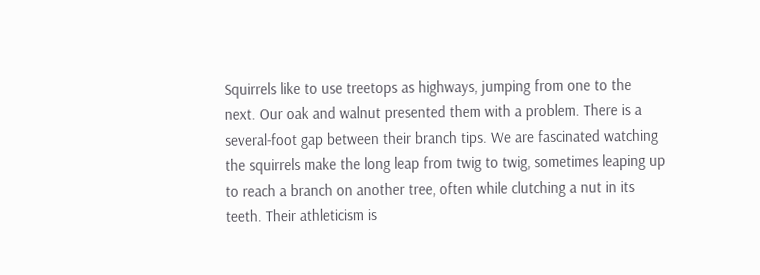Squirrels like to use treetops as highways, jumping from one to the next. Our oak and walnut presented them with a problem. There is a several-foot gap between their branch tips. We are fascinated watching the squirrels make the long leap from twig to twig, sometimes leaping up to reach a branch on another tree, often while clutching a nut in its teeth. Their athleticism is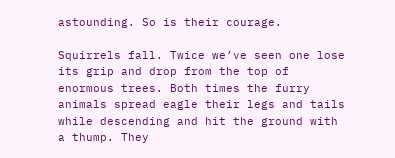astounding. So is their courage.

Squirrels fall. Twice we’ve seen one lose its grip and drop from the top of enormous trees. Both times the furry animals spread eagle their legs and tails while descending and hit the ground with a thump. They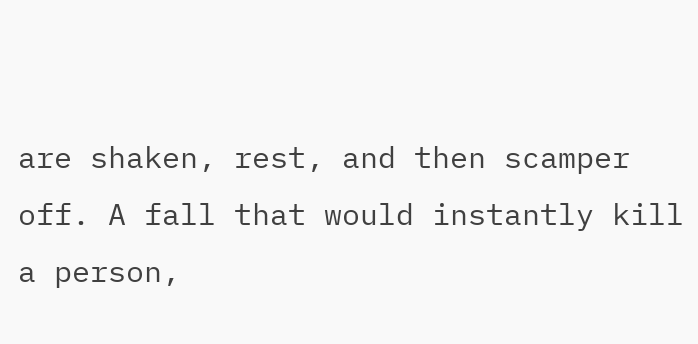are shaken, rest, and then scamper off. A fall that would instantly kill a person,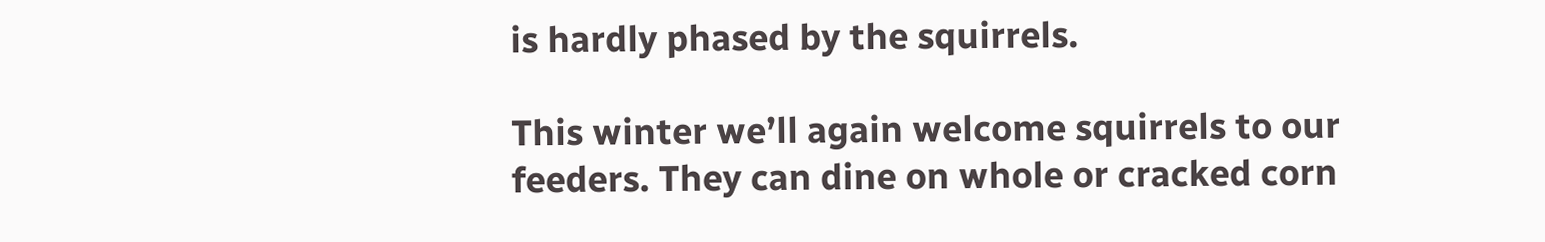is hardly phased by the squirrels.

This winter we’ll again welcome squirrels to our feeders. They can dine on whole or cracked corn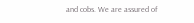and cobs. We are assured of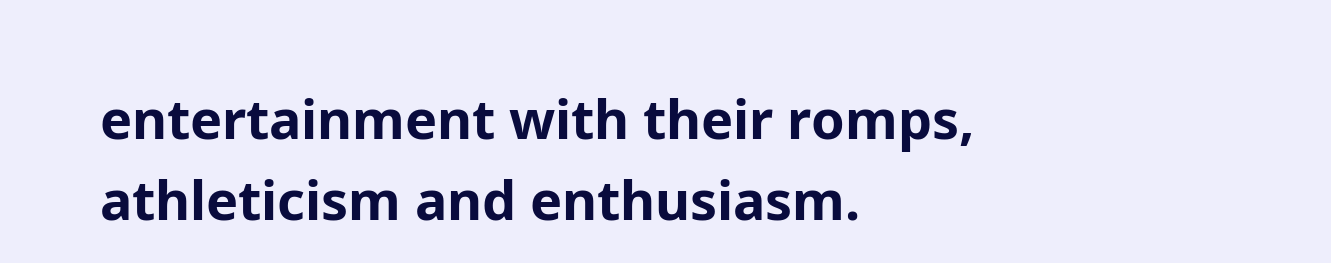entertainment with their romps, athleticism and enthusiasm.